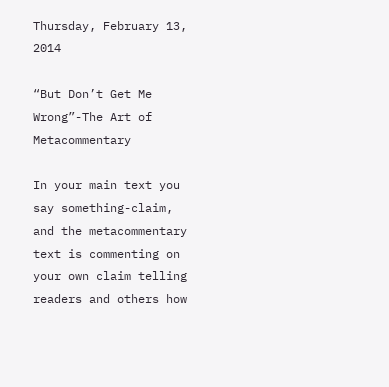Thursday, February 13, 2014

“But Don’t Get Me Wrong”-The Art of Metacommentary

In your main text you say something-claim, and the metacommentary text is commenting on your own claim telling readers and others how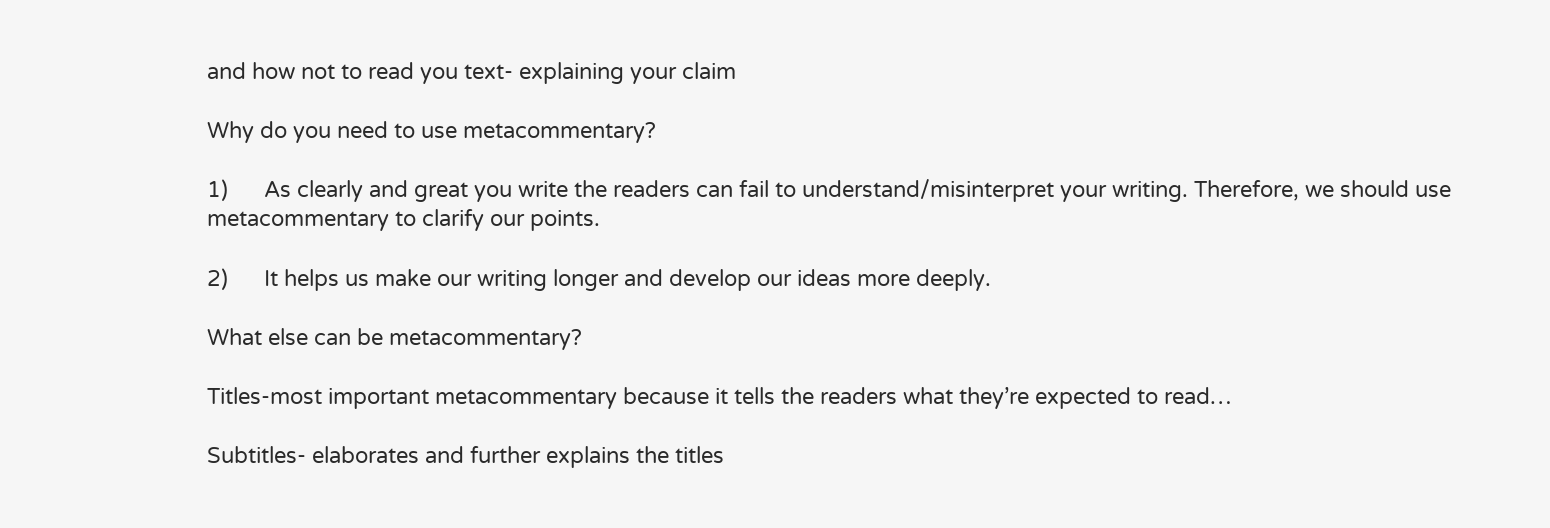and how not to read you text- explaining your claim

Why do you need to use metacommentary?

1)      As clearly and great you write the readers can fail to understand/misinterpret your writing. Therefore, we should use metacommentary to clarify our points.

2)      It helps us make our writing longer and develop our ideas more deeply.

What else can be metacommentary?

Titles-most important metacommentary because it tells the readers what they’re expected to read…

Subtitles- elaborates and further explains the titles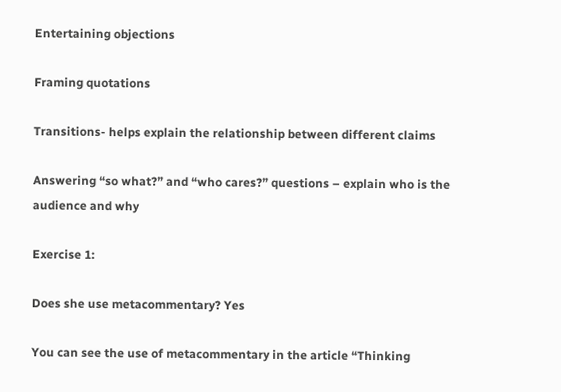Entertaining objections

Framing quotations

Transitions- helps explain the relationship between different claims

Answering “so what?” and “who cares?” questions – explain who is the audience and why

Exercise 1:

Does she use metacommentary? Yes

You can see the use of metacommentary in the article “Thinking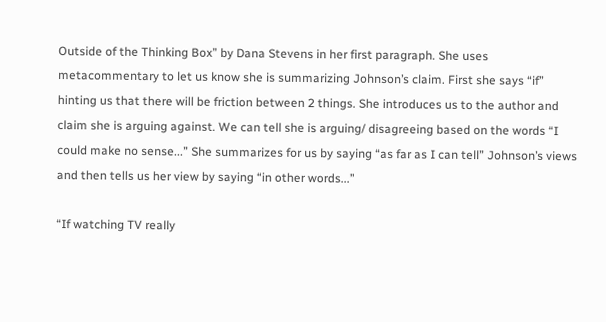Outside of the Thinking Box” by Dana Stevens in her first paragraph. She uses metacommentary to let us know she is summarizing Johnson’s claim. First she says “if” hinting us that there will be friction between 2 things. She introduces us to the author and claim she is arguing against. We can tell she is arguing/ disagreeing based on the words “I could make no sense...” She summarizes for us by saying “as far as I can tell” Johnson’s views and then tells us her view by saying “in other words...”

“If watching TV really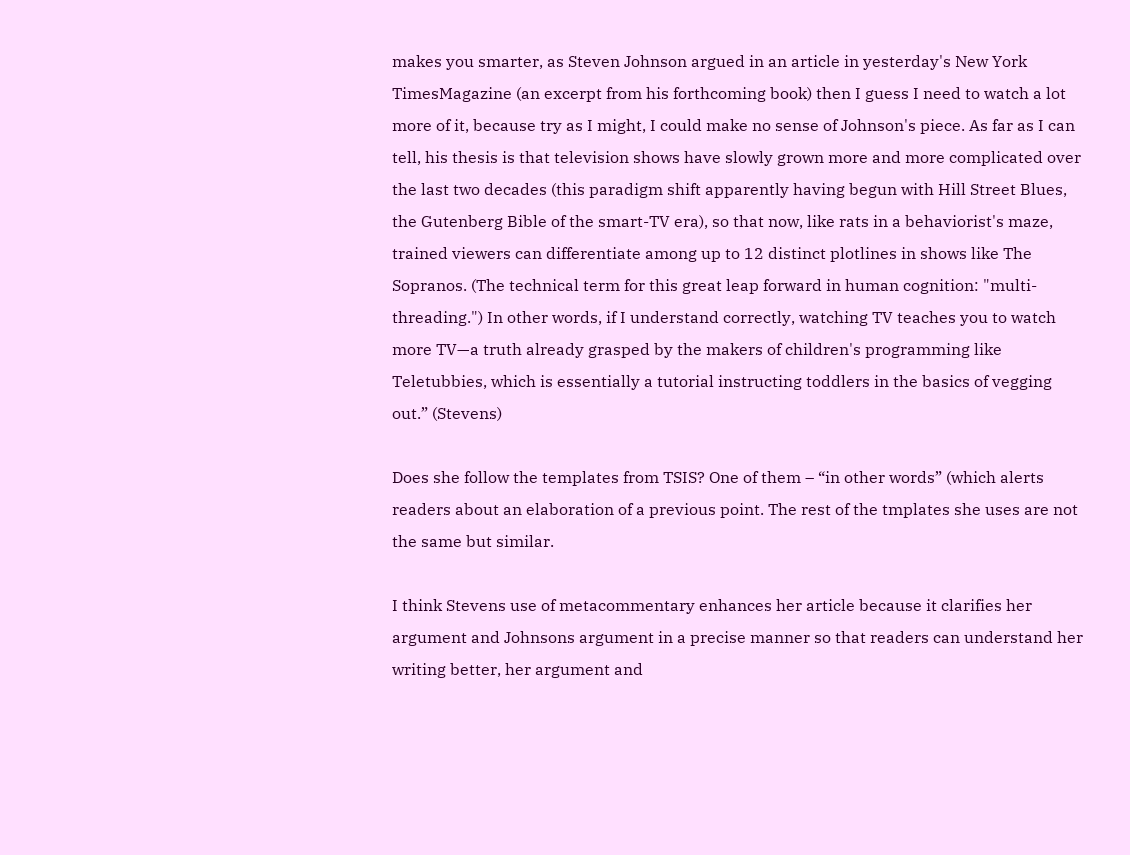makes you smarter, as Steven Johnson argued in an article in yesterday's New York TimesMagazine (an excerpt from his forthcoming book) then I guess I need to watch a lot more of it, because try as I might, I could make no sense of Johnson's piece. As far as I can tell, his thesis is that television shows have slowly grown more and more complicated over the last two decades (this paradigm shift apparently having begun with Hill Street Blues, the Gutenberg Bible of the smart-TV era), so that now, like rats in a behaviorist's maze, trained viewers can differentiate among up to 12 distinct plotlines in shows like The Sopranos. (The technical term for this great leap forward in human cognition: "multi-threading.") In other words, if I understand correctly, watching TV teaches you to watch more TV—a truth already grasped by the makers of children's programming like Teletubbies, which is essentially a tutorial instructing toddlers in the basics of vegging out.” (Stevens)

Does she follow the templates from TSIS? One of them – “in other words” (which alerts readers about an elaboration of a previous point. The rest of the tmplates she uses are not the same but similar.

I think Stevens use of metacommentary enhances her article because it clarifies her argument and Johnsons argument in a precise manner so that readers can understand her writing better, her argument and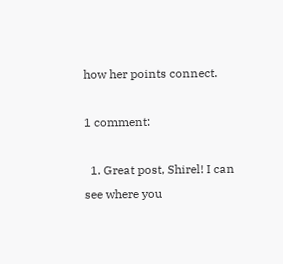how her points connect.

1 comment:

  1. Great post, Shirel! I can see where you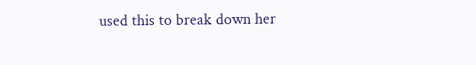used this to break down her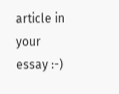article in your essay :-)